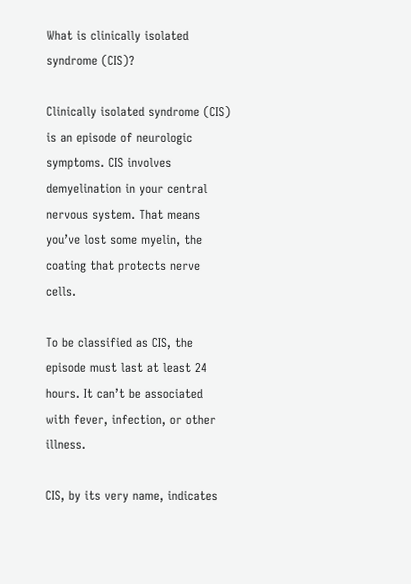What is clinically isolated syndrome (CIS)?

Clinically isolated syndrome (CIS) is an episode of neurologic symptoms. CIS involves demyelination in your central nervous system. That means you’ve lost some myelin, the coating that protects nerve cells.

To be classified as CIS, the episode must last at least 24 hours. It can’t be associated with fever, infection, or other illness.

CIS, by its very name, indicates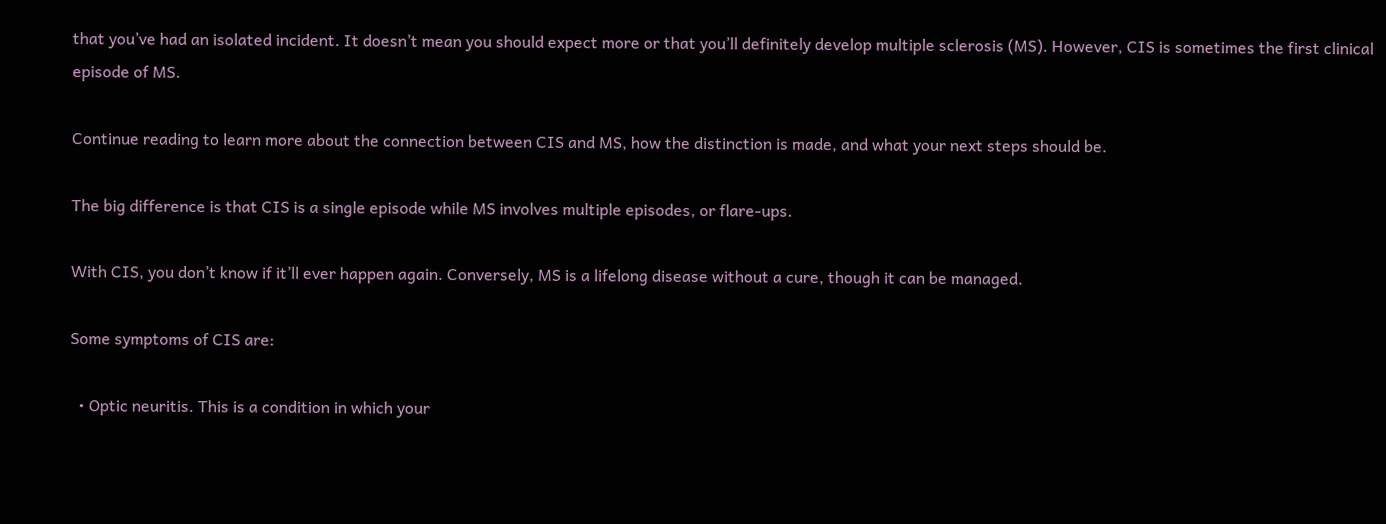that you’ve had an isolated incident. It doesn’t mean you should expect more or that you’ll definitely develop multiple sclerosis (MS). However, CIS is sometimes the first clinical episode of MS.

Continue reading to learn more about the connection between CIS and MS, how the distinction is made, and what your next steps should be.

The big difference is that CIS is a single episode while MS involves multiple episodes, or flare-ups.

With CIS, you don’t know if it’ll ever happen again. Conversely, MS is a lifelong disease without a cure, though it can be managed.

Some symptoms of CIS are:

  • Optic neuritis. This is a condition in which your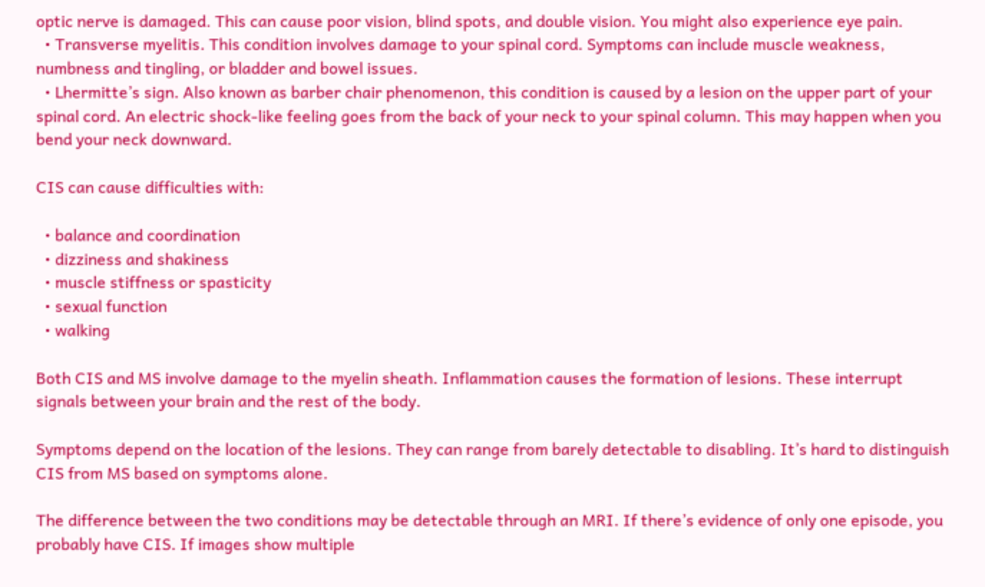optic nerve is damaged. This can cause poor vision, blind spots, and double vision. You might also experience eye pain.
  • Transverse myelitis. This condition involves damage to your spinal cord. Symptoms can include muscle weakness, numbness and tingling, or bladder and bowel issues.
  • Lhermitte’s sign. Also known as barber chair phenomenon, this condition is caused by a lesion on the upper part of your spinal cord. An electric shock-like feeling goes from the back of your neck to your spinal column. This may happen when you bend your neck downward.

CIS can cause difficulties with:

  • balance and coordination
  • dizziness and shakiness
  • muscle stiffness or spasticity
  • sexual function
  • walking

Both CIS and MS involve damage to the myelin sheath. Inflammation causes the formation of lesions. These interrupt signals between your brain and the rest of the body.

Symptoms depend on the location of the lesions. They can range from barely detectable to disabling. It’s hard to distinguish CIS from MS based on symptoms alone.

The difference between the two conditions may be detectable through an MRI. If there’s evidence of only one episode, you probably have CIS. If images show multiple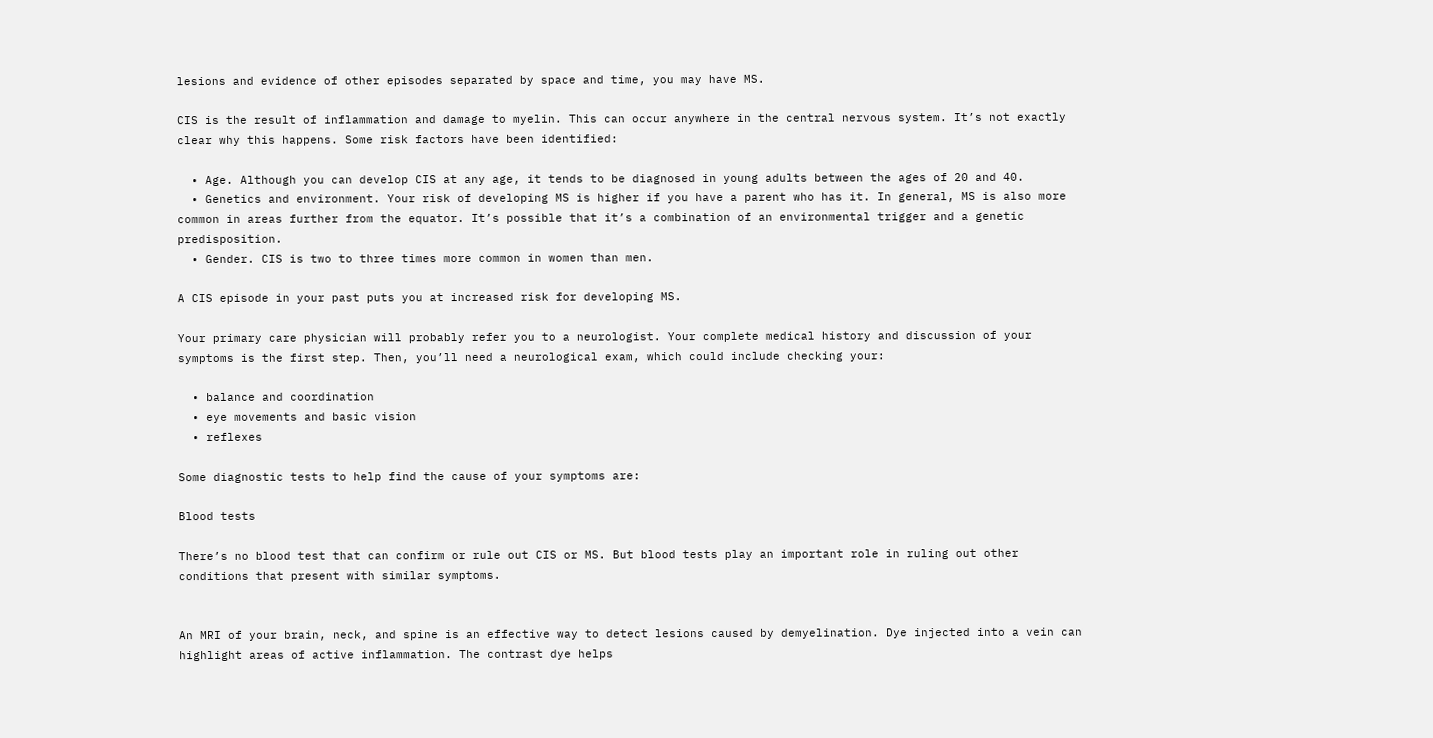lesions and evidence of other episodes separated by space and time, you may have MS.

CIS is the result of inflammation and damage to myelin. This can occur anywhere in the central nervous system. It’s not exactly clear why this happens. Some risk factors have been identified:

  • Age. Although you can develop CIS at any age, it tends to be diagnosed in young adults between the ages of 20 and 40.
  • Genetics and environment. Your risk of developing MS is higher if you have a parent who has it. In general, MS is also more common in areas further from the equator. It’s possible that it’s a combination of an environmental trigger and a genetic predisposition.
  • Gender. CIS is two to three times more common in women than men.

A CIS episode in your past puts you at increased risk for developing MS.

Your primary care physician will probably refer you to a neurologist. Your complete medical history and discussion of your symptoms is the first step. Then, you’ll need a neurological exam, which could include checking your:

  • balance and coordination
  • eye movements and basic vision
  • reflexes

Some diagnostic tests to help find the cause of your symptoms are:

Blood tests

There’s no blood test that can confirm or rule out CIS or MS. But blood tests play an important role in ruling out other conditions that present with similar symptoms.


An MRI of your brain, neck, and spine is an effective way to detect lesions caused by demyelination. Dye injected into a vein can highlight areas of active inflammation. The contrast dye helps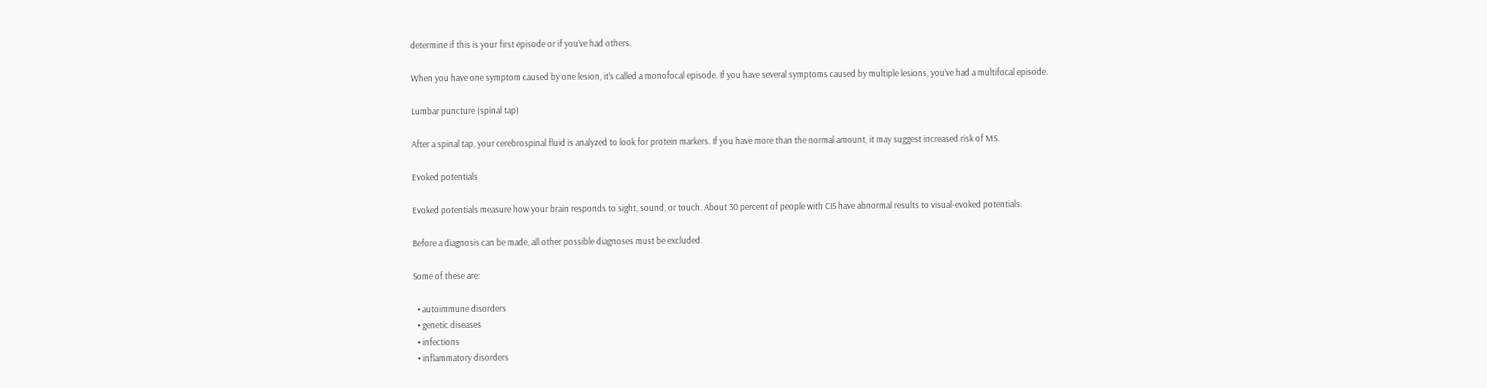determine if this is your first episode or if you’ve had others.

When you have one symptom caused by one lesion, it’s called a monofocal episode. If you have several symptoms caused by multiple lesions, you’ve had a multifocal episode.

Lumbar puncture (spinal tap)

After a spinal tap, your cerebrospinal fluid is analyzed to look for protein markers. If you have more than the normal amount, it may suggest increased risk of MS.

Evoked potentials

Evoked potentials measure how your brain responds to sight, sound, or touch. About 30 percent of people with CIS have abnormal results to visual-evoked potentials.

Before a diagnosis can be made, all other possible diagnoses must be excluded.

Some of these are:

  • autoimmune disorders
  • genetic diseases
  • infections
  • inflammatory disorders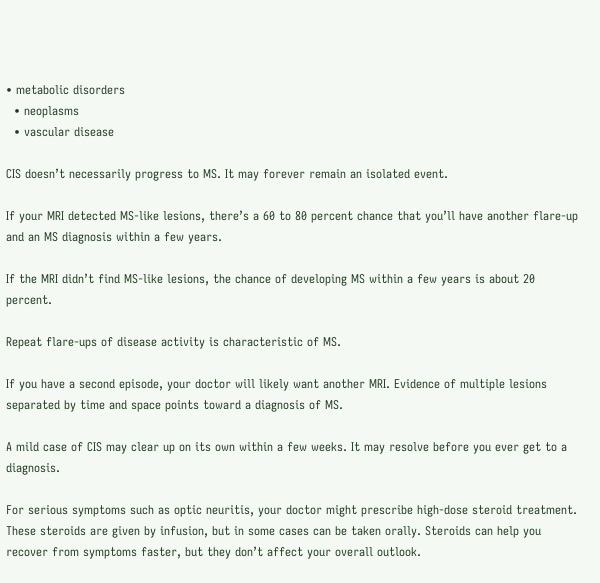• metabolic disorders
  • neoplasms
  • vascular disease

CIS doesn’t necessarily progress to MS. It may forever remain an isolated event.

If your MRI detected MS-like lesions, there’s a 60 to 80 percent chance that you’ll have another flare-up and an MS diagnosis within a few years.

If the MRI didn’t find MS-like lesions, the chance of developing MS within a few years is about 20 percent.

Repeat flare-ups of disease activity is characteristic of MS.

If you have a second episode, your doctor will likely want another MRI. Evidence of multiple lesions separated by time and space points toward a diagnosis of MS.

A mild case of CIS may clear up on its own within a few weeks. It may resolve before you ever get to a diagnosis.

For serious symptoms such as optic neuritis, your doctor might prescribe high-dose steroid treatment. These steroids are given by infusion, but in some cases can be taken orally. Steroids can help you recover from symptoms faster, but they don’t affect your overall outlook.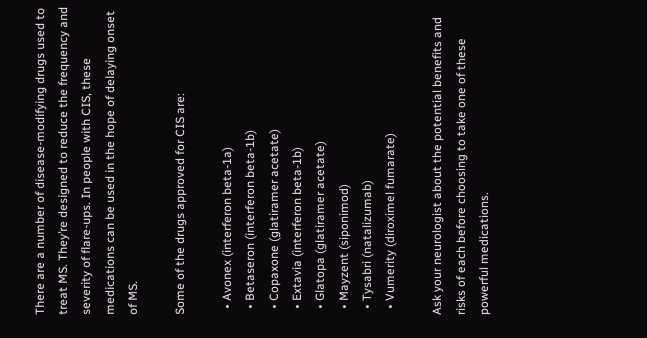There are a number of disease-modifying drugs used to treat MS. They’re designed to reduce the frequency and severity of flare-ups. In people with CIS, these medications can be used in the hope of delaying onset of MS.

Some of the drugs approved for CIS are:

  • Avonex (interferon beta-1a)
  • Betaseron (interferon beta-1b)
  • Copaxone (glatiramer acetate)
  • Extavia (interferon beta-1b)
  • Glatopa (glatiramer acetate)
  • Mayzent (siponimod)
  • Tysabri (natalizumab)
  • Vumerity (diroximel fumarate)

Ask your neurologist about the potential benefits and risks of each before choosing to take one of these powerful medications.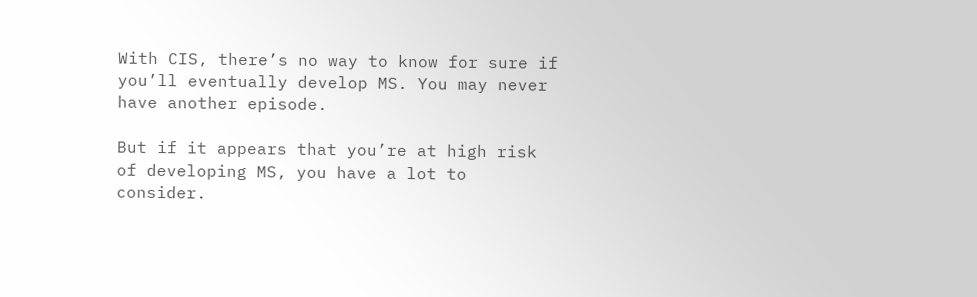With CIS, there’s no way to know for sure if you’ll eventually develop MS. You may never have another episode.

But if it appears that you’re at high risk of developing MS, you have a lot to consider.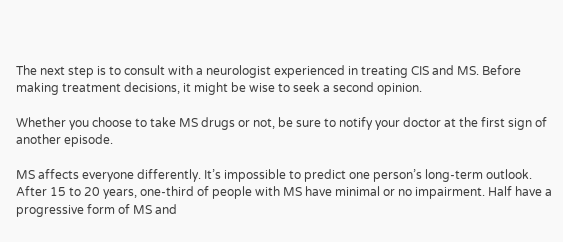The next step is to consult with a neurologist experienced in treating CIS and MS. Before making treatment decisions, it might be wise to seek a second opinion.

Whether you choose to take MS drugs or not, be sure to notify your doctor at the first sign of another episode.

MS affects everyone differently. It’s impossible to predict one person’s long-term outlook. After 15 to 20 years, one-third of people with MS have minimal or no impairment. Half have a progressive form of MS and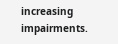increasing impairments.